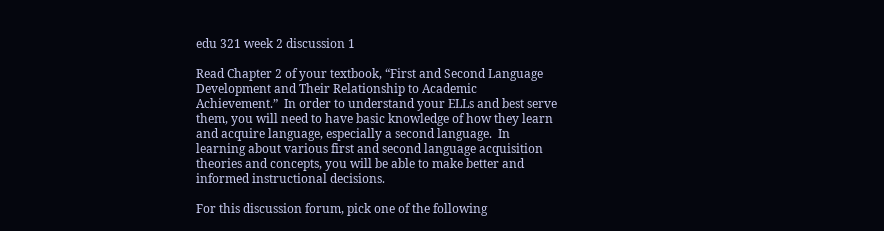edu 321 week 2 discussion 1

Read Chapter 2 of your textbook, “First and Second Language Development and Their Relationship to Academic Achievement.”  In order to understand your ELLs and best serve them, you will need to have basic knowledge of how they learn and acquire language, especially a second language.  In learning about various first and second language acquisition theories and concepts, you will be able to make better and informed instructional decisions.

For this discussion forum, pick one of the following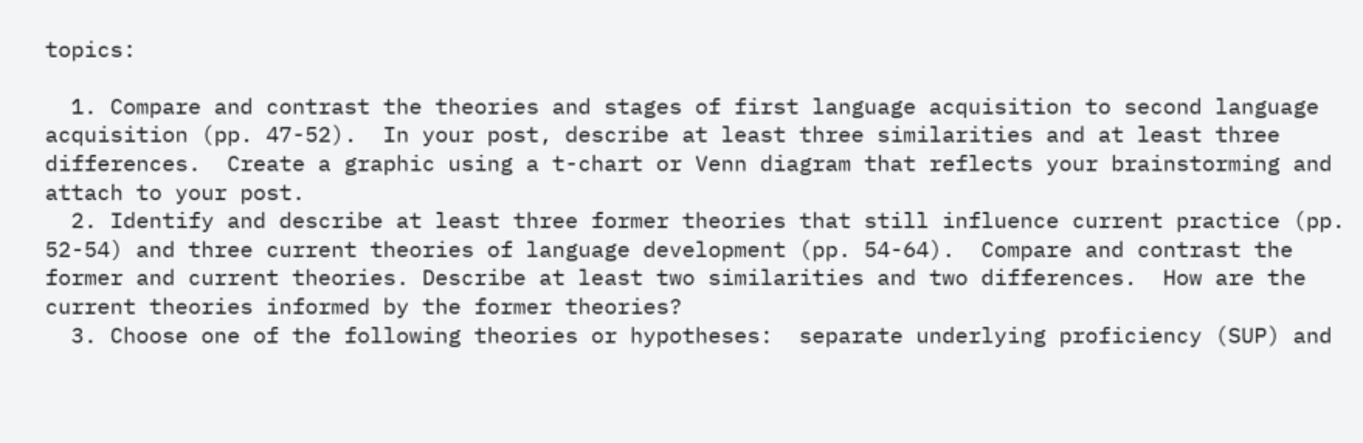topics:

  1. Compare and contrast the theories and stages of first language acquisition to second language acquisition (pp. 47-52).  In your post, describe at least three similarities and at least three differences.  Create a graphic using a t-chart or Venn diagram that reflects your brainstorming and attach to your post.
  2. Identify and describe at least three former theories that still influence current practice (pp. 52-54) and three current theories of language development (pp. 54-64).  Compare and contrast the former and current theories. Describe at least two similarities and two differences.  How are the current theories informed by the former theories?
  3. Choose one of the following theories or hypotheses:  separate underlying proficiency (SUP) and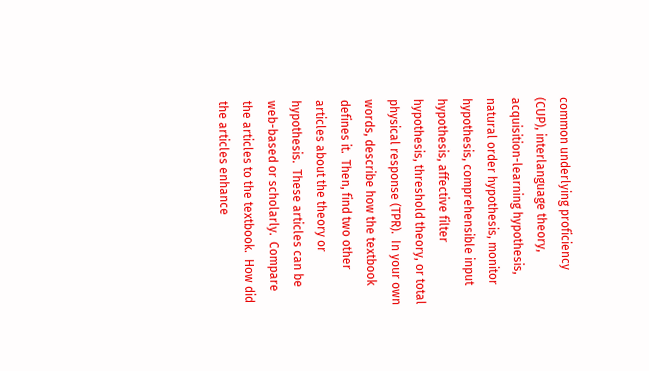common underlying proficiency (CUP), interlanguage theory, acquisition-learning hypothesis, natural order hypothesis, monitor hypothesis, comprehensible input hypothesis, affective filter hypothesis, threshold theory, or total physical response (TPR).  In your own words, describe how the textbook defines it.  Then, find two other articles about the theory or hypothesis.  These articles can be web-based or scholarly.  Compare the articles to the textbook.  How did the articles enhance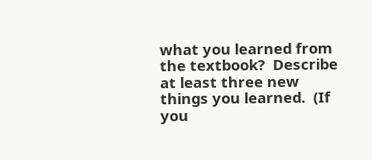what you learned from the textbook?  Describe at least three new things you learned.  (If you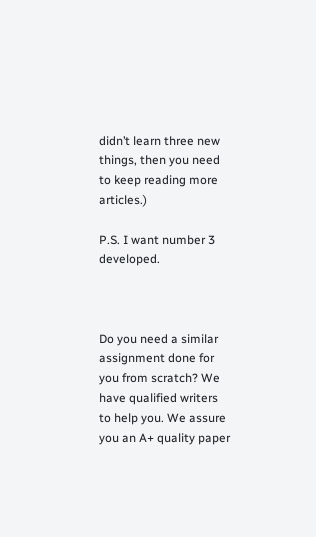didn’t learn three new things, then you need to keep reading more articles.)

P.S. I want number 3 developed.



Do you need a similar assignment done for you from scratch? We have qualified writers to help you. We assure you an A+ quality paper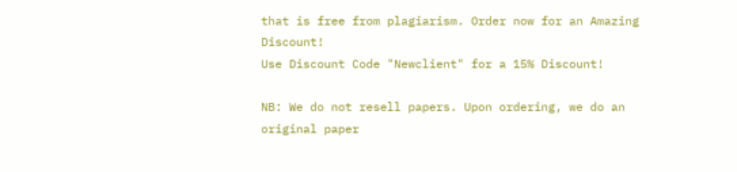that is free from plagiarism. Order now for an Amazing Discount!
Use Discount Code "Newclient" for a 15% Discount!

NB: We do not resell papers. Upon ordering, we do an original paper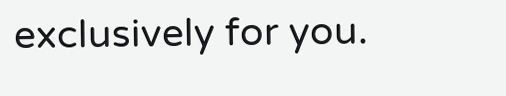exclusively for you.